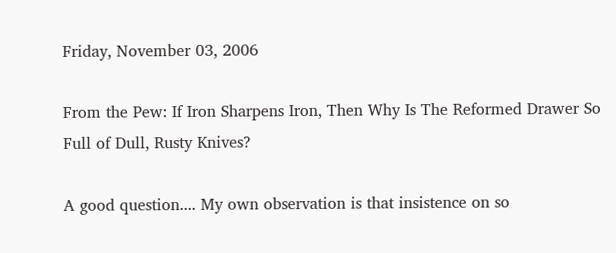Friday, November 03, 2006

From the Pew: If Iron Sharpens Iron, Then Why Is The Reformed Drawer So Full of Dull, Rusty Knives?

A good question.... My own observation is that insistence on so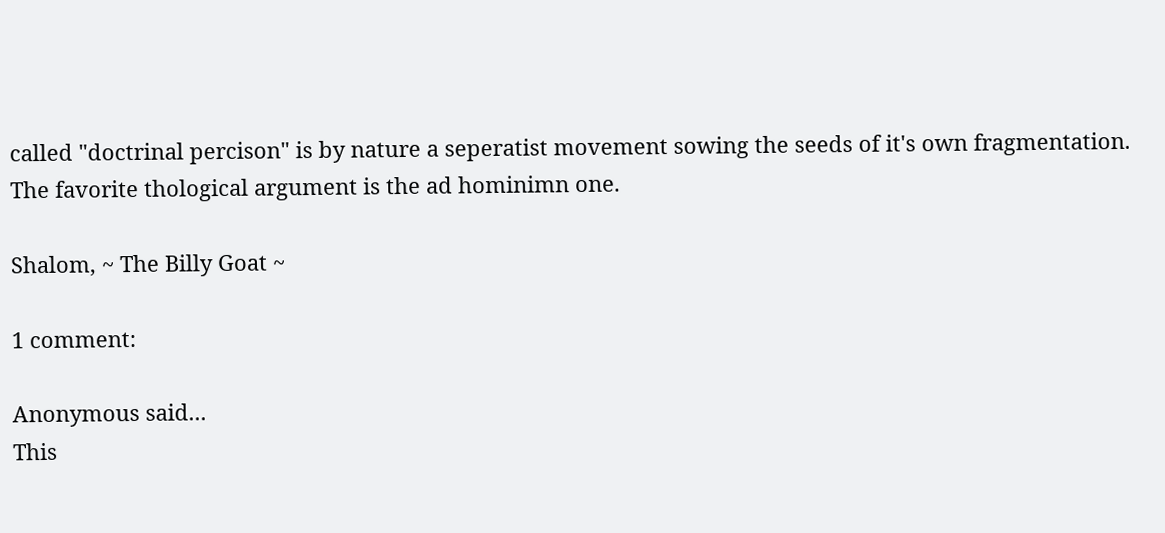called "doctrinal percison" is by nature a seperatist movement sowing the seeds of it's own fragmentation. The favorite thological argument is the ad hominimn one.

Shalom, ~ The Billy Goat ~

1 comment:

Anonymous said...
This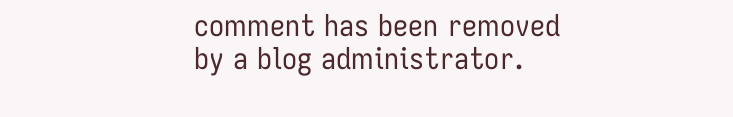comment has been removed by a blog administrator.